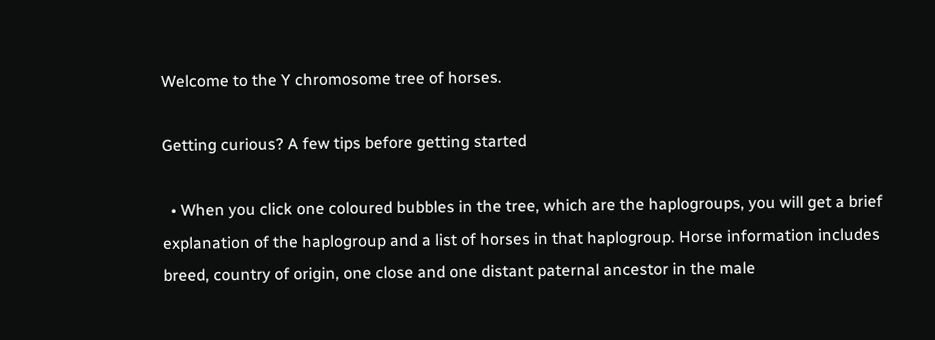Welcome to the Y chromosome tree of horses.

Getting curious? A few tips before getting started

  • When you click one coloured bubbles in the tree, which are the haplogroups, you will get a brief explanation of the haplogroup and a list of horses in that haplogroup. Horse information includes breed, country of origin, one close and one distant paternal ancestor in the male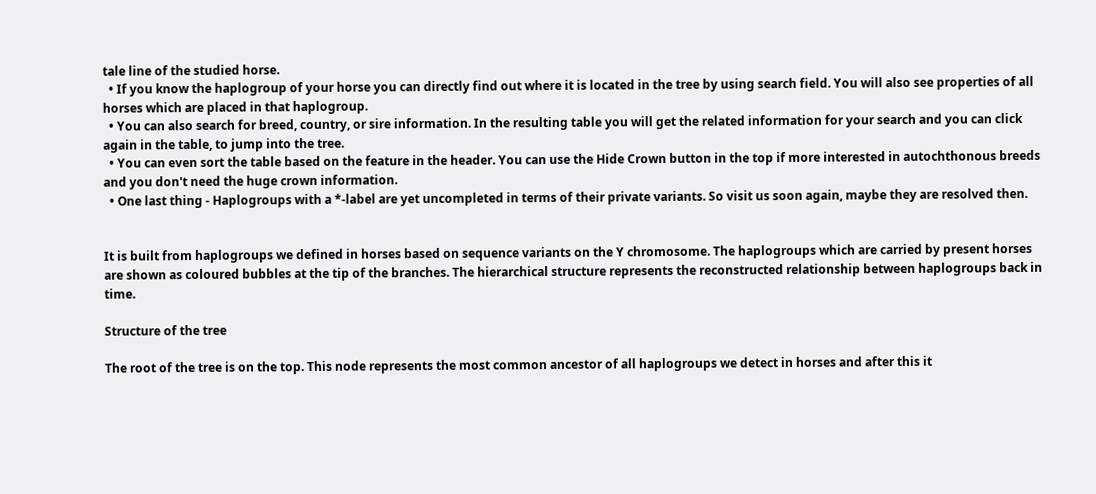tale line of the studied horse.
  • If you know the haplogroup of your horse you can directly find out where it is located in the tree by using search field. You will also see properties of all horses which are placed in that haplogroup.
  • You can also search for breed, country, or sire information. In the resulting table you will get the related information for your search and you can click again in the table, to jump into the tree.
  • You can even sort the table based on the feature in the header. You can use the Hide Crown button in the top if more interested in autochthonous breeds and you don't need the huge crown information.
  • One last thing - Haplogroups with a *-label are yet uncompleted in terms of their private variants. So visit us soon again, maybe they are resolved then.


It is built from haplogroups we defined in horses based on sequence variants on the Y chromosome. The haplogroups which are carried by present horses are shown as coloured bubbles at the tip of the branches. The hierarchical structure represents the reconstructed relationship between haplogroups back in time.

Structure of the tree

The root of the tree is on the top. This node represents the most common ancestor of all haplogroups we detect in horses and after this it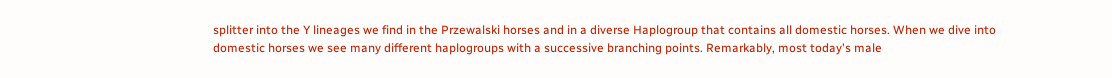splitter into the Y lineages we find in the Przewalski horses and in a diverse Haplogroup that contains all domestic horses. When we dive into domestic horses we see many different haplogroups with a successive branching points. Remarkably, most today's male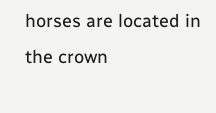horses are located in the crown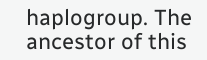haplogroup. The ancestor of this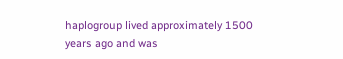haplogroup lived approximately 1500 years ago and was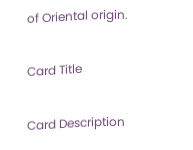of Oriental origin.

Card Title

Card Description